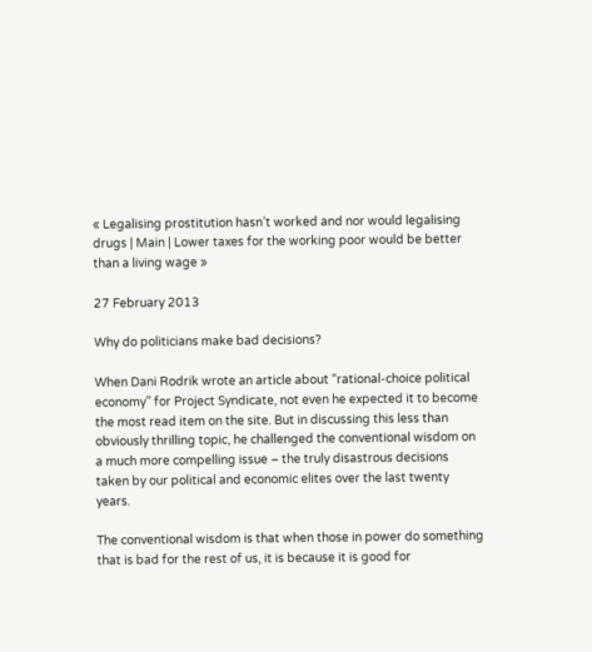« Legalising prostitution hasn’t worked and nor would legalising drugs | Main | Lower taxes for the working poor would be better than a living wage »

27 February 2013

Why do politicians make bad decisions?

When Dani Rodrik wrote an article about “rational-choice political economy” for Project Syndicate, not even he expected it to become the most read item on the site. But in discussing this less than obviously thrilling topic, he challenged the conventional wisdom on a much more compelling issue – the truly disastrous decisions taken by our political and economic elites over the last twenty years.

The conventional wisdom is that when those in power do something that is bad for the rest of us, it is because it is good for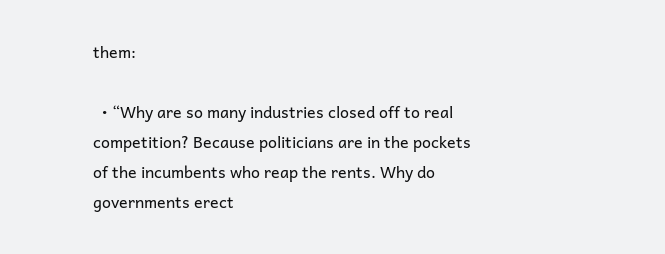them:

  • “Why are so many industries closed off to real competition? Because politicians are in the pockets of the incumbents who reap the rents. Why do governments erect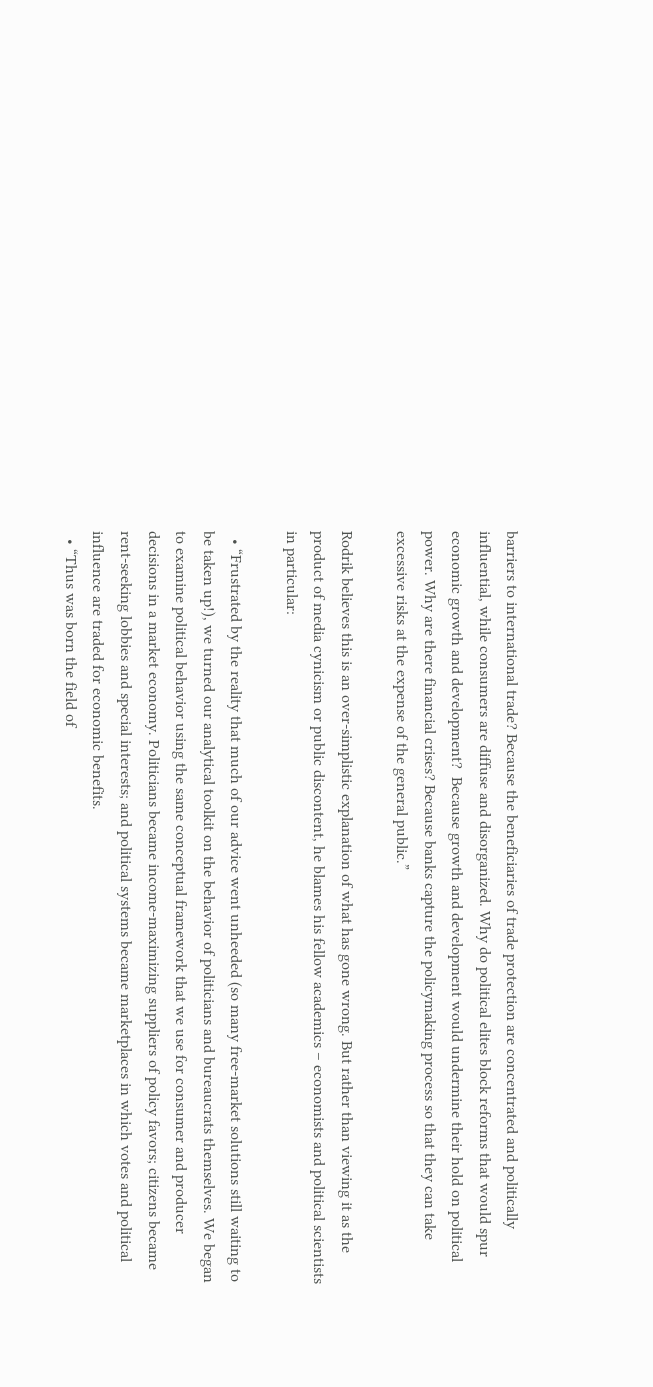barriers to international trade? Because the beneficiaries of trade protection are concentrated and politically influential, while consumers are diffuse and disorganized. Why do political elites block reforms that would spur economic growth and development?  Because growth and development would undermine their hold on political power. Why are there financial crises? Because banks capture the policymaking process so that they can take excessive risks at the expense of the general public.”

Rodrik believes this is an over-simplistic explanation of what has gone wrong. But rather than viewing it as the product of media cynicism or public discontent, he blames his fellow academics – economists and political scientists in particular:

  • “Frustrated by the reality that much of our advice went unheeded (so many free-market solutions still waiting to be taken up!), we turned our analytical toolkit on the behavior of politicians and bureaucrats themselves. We began to examine political behavior using the same conceptual framework that we use for consumer and producer decisions in a market economy. Politicians became income-maximizing suppliers of policy favors; citizens became rent-seeking lobbies and special interests; and political systems became marketplaces in which votes and political influence are traded for economic benefits.
  • “Thus was born the field of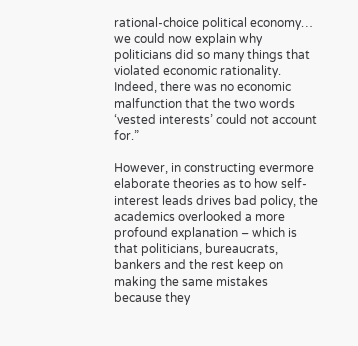rational-choice political economy… we could now explain why politicians did so many things that violated economic rationality. Indeed, there was no economic malfunction that the two words ‘vested interests’ could not account for.”

However, in constructing evermore elaborate theories as to how self-interest leads drives bad policy, the academics overlooked a more profound explanation – which is that politicians, bureaucrats, bankers and the rest keep on making the same mistakes because they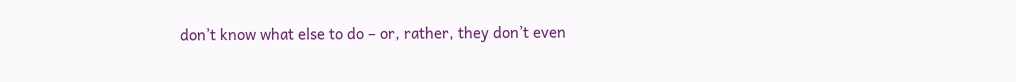don’t know what else to do – or, rather, they don’t even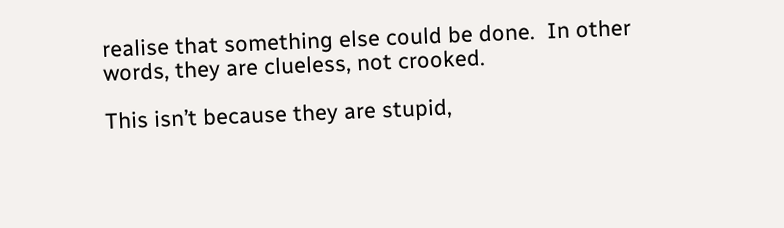realise that something else could be done.  In other words, they are clueless, not crooked.

This isn’t because they are stupid,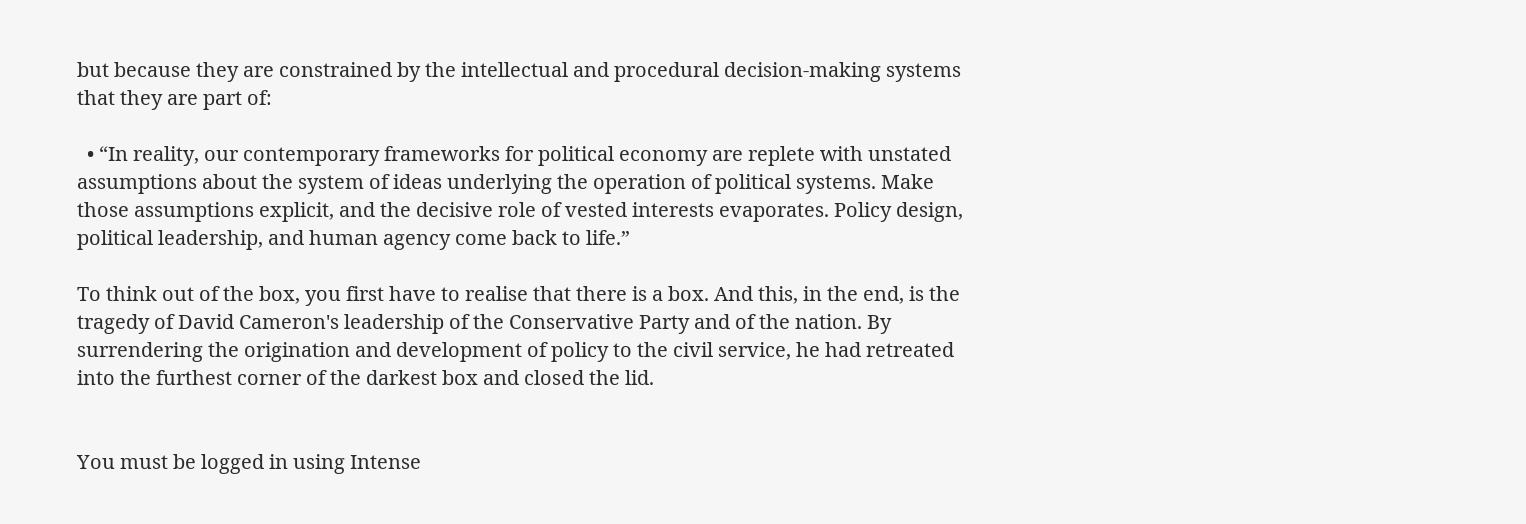but because they are constrained by the intellectual and procedural decision-making systems that they are part of:

  • “In reality, our contemporary frameworks for political economy are replete with unstated assumptions about the system of ideas underlying the operation of political systems. Make those assumptions explicit, and the decisive role of vested interests evaporates. Policy design, political leadership, and human agency come back to life.”

To think out of the box, you first have to realise that there is a box. And this, in the end, is the tragedy of David Cameron's leadership of the Conservative Party and of the nation. By surrendering the origination and development of policy to the civil service, he had retreated into the furthest corner of the darkest box and closed the lid.


You must be logged in using Intense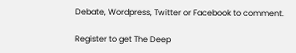Debate, Wordpress, Twitter or Facebook to comment.

Register to get The Deep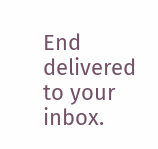End delivered to your inbox.